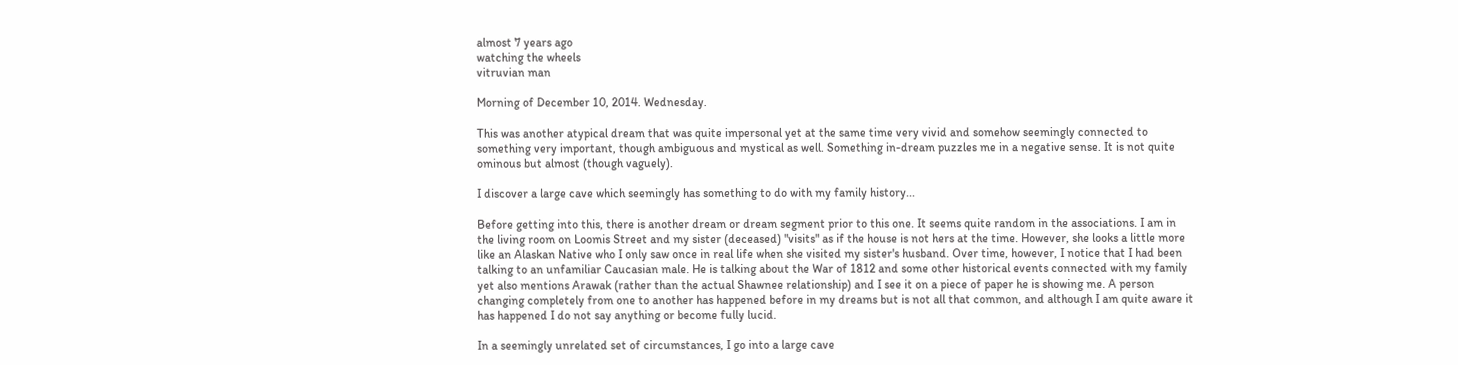almost 7 years ago
watching the wheels
vitruvian man

Morning of December 10, 2014. Wednesday.

This was another atypical dream that was quite impersonal yet at the same time very vivid and somehow seemingly connected to something very important, though ambiguous and mystical as well. Something in-dream puzzles me in a negative sense. It is not quite ominous but almost (though vaguely).

I discover a large cave which seemingly has something to do with my family history...

Before getting into this, there is another dream or dream segment prior to this one. It seems quite random in the associations. I am in the living room on Loomis Street and my sister (deceased) "visits" as if the house is not hers at the time. However, she looks a little more like an Alaskan Native who I only saw once in real life when she visited my sister's husband. Over time, however, I notice that I had been talking to an unfamiliar Caucasian male. He is talking about the War of 1812 and some other historical events connected with my family yet also mentions Arawak (rather than the actual Shawnee relationship) and I see it on a piece of paper he is showing me. A person changing completely from one to another has happened before in my dreams but is not all that common, and although I am quite aware it has happened I do not say anything or become fully lucid.

In a seemingly unrelated set of circumstances, I go into a large cave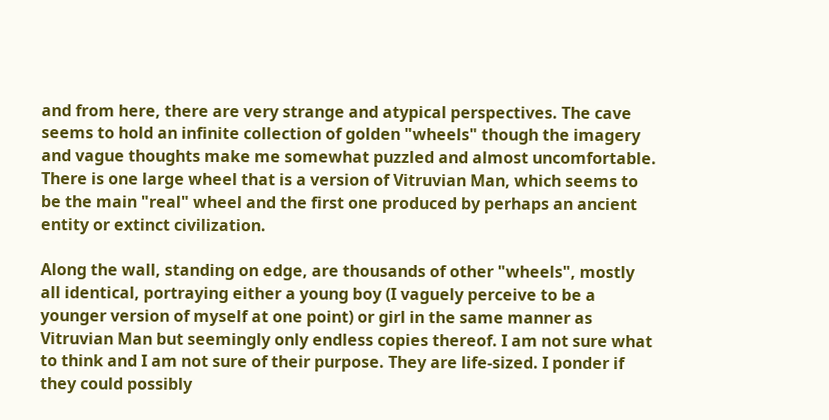and from here, there are very strange and atypical perspectives. The cave seems to hold an infinite collection of golden "wheels" though the imagery and vague thoughts make me somewhat puzzled and almost uncomfortable. There is one large wheel that is a version of Vitruvian Man, which seems to be the main "real" wheel and the first one produced by perhaps an ancient entity or extinct civilization.

Along the wall, standing on edge, are thousands of other "wheels", mostly all identical, portraying either a young boy (I vaguely perceive to be a younger version of myself at one point) or girl in the same manner as Vitruvian Man but seemingly only endless copies thereof. I am not sure what to think and I am not sure of their purpose. They are life-sized. I ponder if they could possibly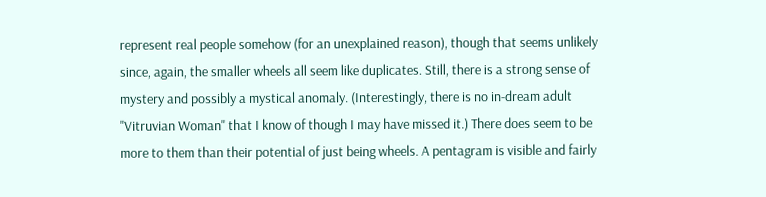represent real people somehow (for an unexplained reason), though that seems unlikely since, again, the smaller wheels all seem like duplicates. Still, there is a strong sense of mystery and possibly a mystical anomaly. (Interestingly, there is no in-dream adult "Vitruvian Woman" that I know of though I may have missed it.) There does seem to be more to them than their potential of just being wheels. A pentagram is visible and fairly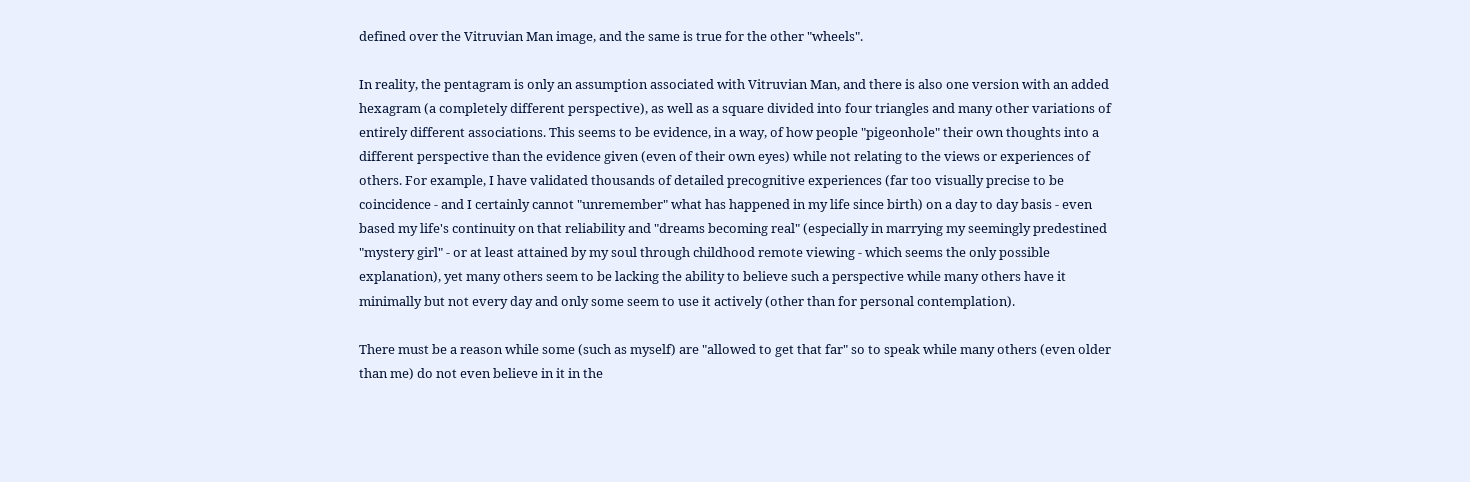defined over the Vitruvian Man image, and the same is true for the other "wheels".

In reality, the pentagram is only an assumption associated with Vitruvian Man, and there is also one version with an added hexagram (a completely different perspective), as well as a square divided into four triangles and many other variations of entirely different associations. This seems to be evidence, in a way, of how people "pigeonhole" their own thoughts into a different perspective than the evidence given (even of their own eyes) while not relating to the views or experiences of others. For example, I have validated thousands of detailed precognitive experiences (far too visually precise to be coincidence - and I certainly cannot "unremember" what has happened in my life since birth) on a day to day basis - even based my life's continuity on that reliability and "dreams becoming real" (especially in marrying my seemingly predestined "mystery girl" - or at least attained by my soul through childhood remote viewing - which seems the only possible explanation), yet many others seem to be lacking the ability to believe such a perspective while many others have it minimally but not every day and only some seem to use it actively (other than for personal contemplation).

There must be a reason while some (such as myself) are "allowed to get that far" so to speak while many others (even older than me) do not even believe in it in the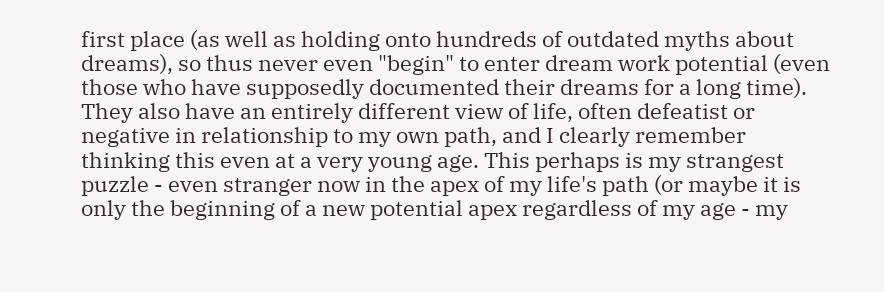first place (as well as holding onto hundreds of outdated myths about dreams), so thus never even "begin" to enter dream work potential (even those who have supposedly documented their dreams for a long time). They also have an entirely different view of life, often defeatist or negative in relationship to my own path, and I clearly remember thinking this even at a very young age. This perhaps is my strangest puzzle - even stranger now in the apex of my life's path (or maybe it is only the beginning of a new potential apex regardless of my age - my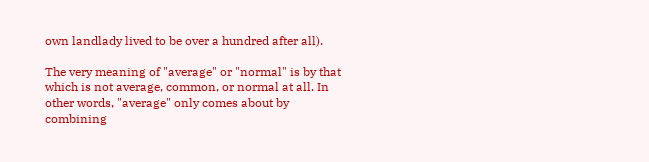own landlady lived to be over a hundred after all).

The very meaning of "average" or "normal" is by that which is not average, common, or normal at all. In other words, "average" only comes about by combining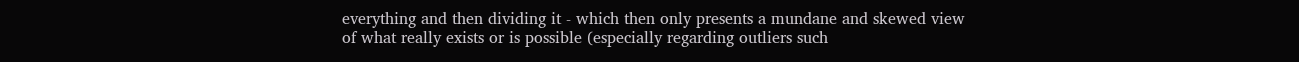everything and then dividing it - which then only presents a mundane and skewed view of what really exists or is possible (especially regarding outliers such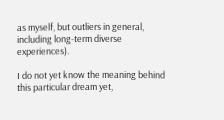as myself, but outliers in general, including long-term diverse experiences).

I do not yet know the meaning behind this particular dream yet,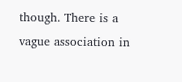though. There is a vague association in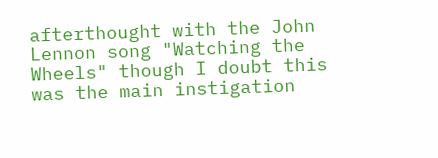afterthought with the John Lennon song "Watching the Wheels" though I doubt this was the main instigation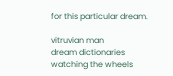for this particular dream.

vitruvian man
dream dictionaries
watching the wheels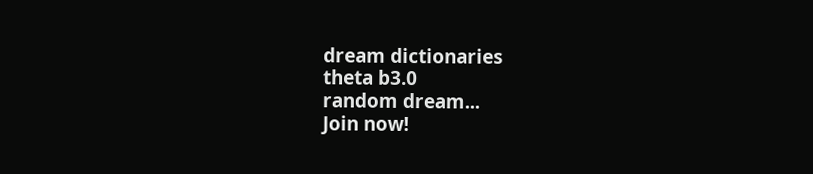dream dictionaries
theta b3.0
random dream...
Join now!